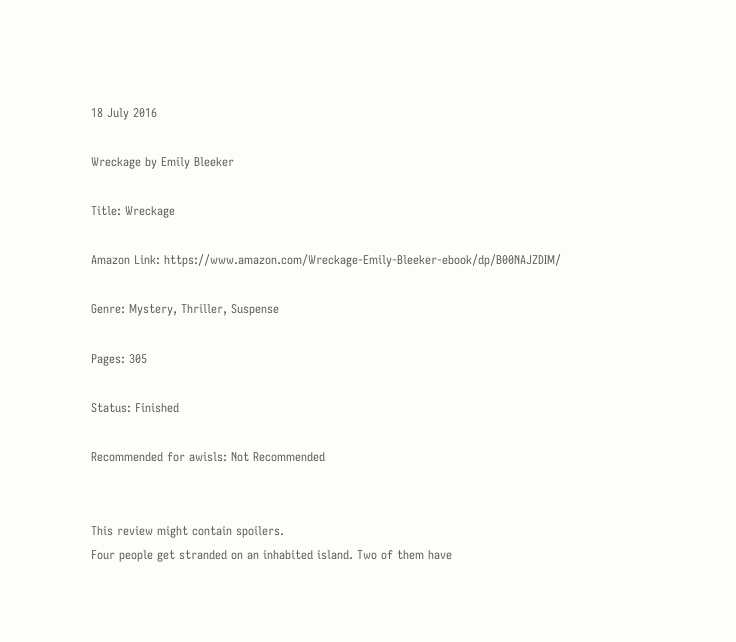18 July 2016

Wreckage by Emily Bleeker

Title: Wreckage

Amazon Link: https://www.amazon.com/Wreckage-Emily-Bleeker-ebook/dp/B00NAJZDIM/

Genre: Mystery, Thriller, Suspense

Pages: 305

Status: Finished

Recommended for awisls: Not Recommended


This review might contain spoilers.
Four people get stranded on an inhabited island. Two of them have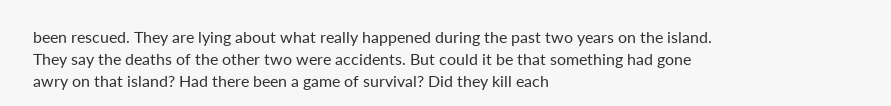been rescued. They are lying about what really happened during the past two years on the island. They say the deaths of the other two were accidents. But could it be that something had gone awry on that island? Had there been a game of survival? Did they kill each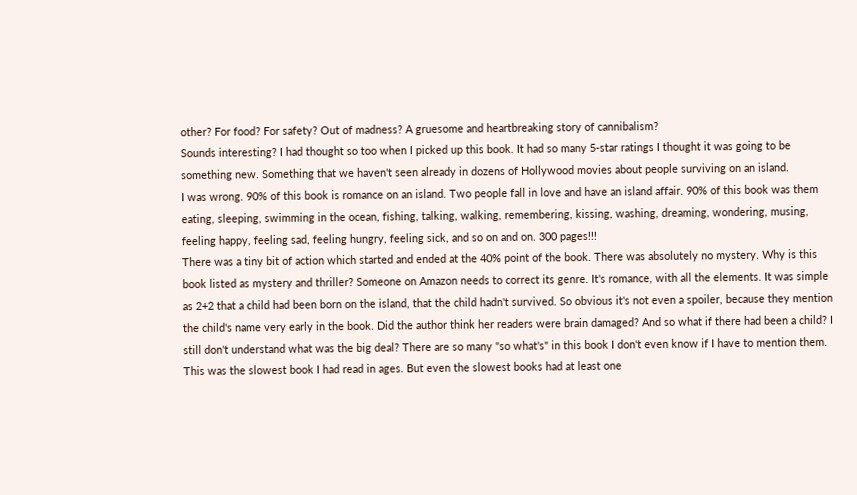other? For food? For safety? Out of madness? A gruesome and heartbreaking story of cannibalism?
Sounds interesting? I had thought so too when I picked up this book. It had so many 5-star ratings I thought it was going to be something new. Something that we haven't seen already in dozens of Hollywood movies about people surviving on an island.
I was wrong. 90% of this book is romance on an island. Two people fall in love and have an island affair. 90% of this book was them eating, sleeping, swimming in the ocean, fishing, talking, walking, remembering, kissing, washing, dreaming, wondering, musing, feeling happy, feeling sad, feeling hungry, feeling sick, and so on and on. 300 pages!!!
There was a tiny bit of action which started and ended at the 40% point of the book. There was absolutely no mystery. Why is this book listed as mystery and thriller? Someone on Amazon needs to correct its genre. It's romance, with all the elements. It was simple as 2+2 that a child had been born on the island, that the child hadn't survived. So obvious it's not even a spoiler, because they mention the child's name very early in the book. Did the author think her readers were brain damaged? And so what if there had been a child? I still don't understand what was the big deal? There are so many "so what's" in this book I don't even know if I have to mention them.
This was the slowest book I had read in ages. But even the slowest books had at least one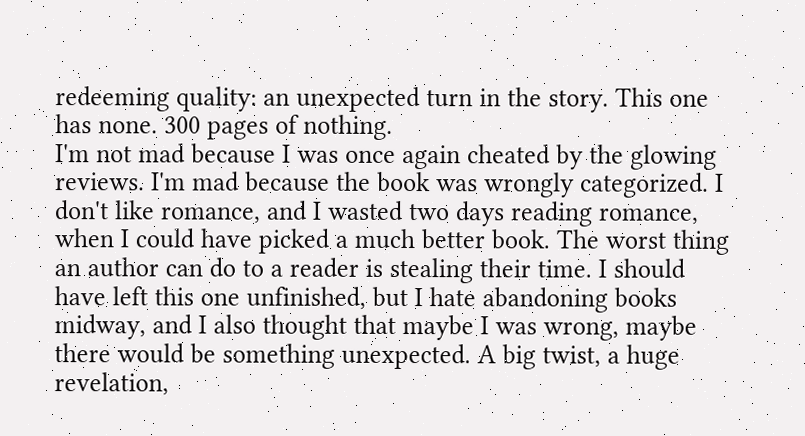redeeming quality: an unexpected turn in the story. This one has none. 300 pages of nothing.
I'm not mad because I was once again cheated by the glowing reviews. I'm mad because the book was wrongly categorized. I don't like romance, and I wasted two days reading romance, when I could have picked a much better book. The worst thing an author can do to a reader is stealing their time. I should have left this one unfinished, but I hate abandoning books midway, and I also thought that maybe I was wrong, maybe there would be something unexpected. A big twist, a huge revelation,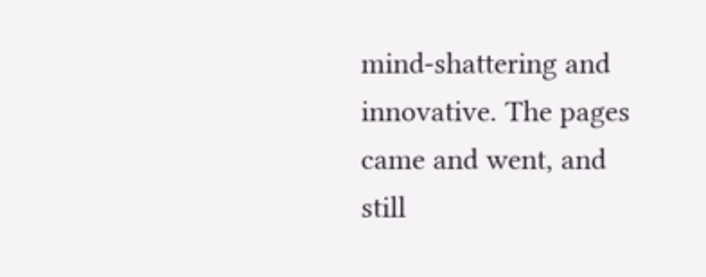mind-shattering and innovative. The pages came and went, and still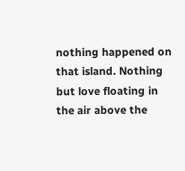nothing happened on that island. Nothing but love floating in the air above the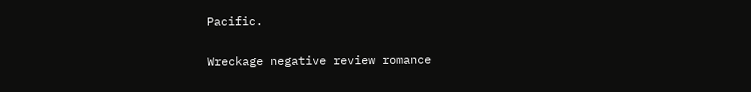Pacific.

Wreckage negative review romance